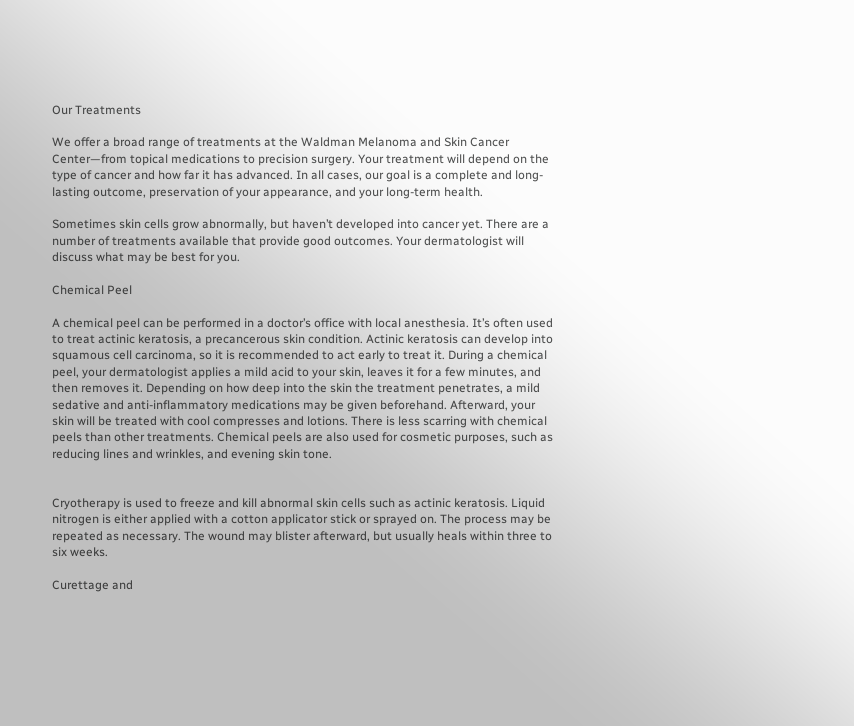Our Treatments

We offer a broad range of treatments at the Waldman Melanoma and Skin Cancer Center—from topical medications to precision surgery. Your treatment will depend on the type of cancer and how far it has advanced. In all cases, our goal is a complete and long-lasting outcome, preservation of your appearance, and your long-term health.

Sometimes skin cells grow abnormally, but haven’t developed into cancer yet. There are a number of treatments available that provide good outcomes. Your dermatologist will discuss what may be best for you.

Chemical Peel

A chemical peel can be performed in a doctor’s office with local anesthesia. It’s often used to treat actinic keratosis, a precancerous skin condition. Actinic keratosis can develop into squamous cell carcinoma, so it is recommended to act early to treat it. During a chemical peel, your dermatologist applies a mild acid to your skin, leaves it for a few minutes, and then removes it. Depending on how deep into the skin the treatment penetrates, a mild sedative and anti-inflammatory medications may be given beforehand. Afterward, your skin will be treated with cool compresses and lotions. There is less scarring with chemical peels than other treatments. Chemical peels are also used for cosmetic purposes, such as reducing lines and wrinkles, and evening skin tone.


Cryotherapy is used to freeze and kill abnormal skin cells such as actinic keratosis. Liquid nitrogen is either applied with a cotton applicator stick or sprayed on. The process may be repeated as necessary. The wound may blister afterward, but usually heals within three to six weeks.

Curettage and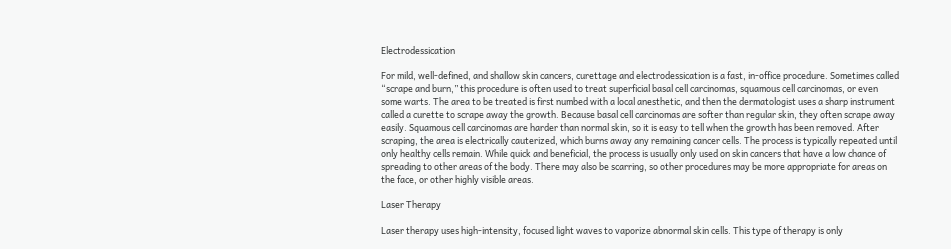Electrodessication

For mild, well-defined, and shallow skin cancers, curettage and electrodessication is a fast, in-office procedure. Sometimes called “scrape and burn,” this procedure is often used to treat superficial basal cell carcinomas, squamous cell carcinomas, or even some warts. The area to be treated is first numbed with a local anesthetic, and then the dermatologist uses a sharp instrument called a curette to scrape away the growth. Because basal cell carcinomas are softer than regular skin, they often scrape away easily. Squamous cell carcinomas are harder than normal skin, so it is easy to tell when the growth has been removed. After scraping, the area is electrically cauterized, which burns away any remaining cancer cells. The process is typically repeated until only healthy cells remain. While quick and beneficial, the process is usually only used on skin cancers that have a low chance of spreading to other areas of the body. There may also be scarring, so other procedures may be more appropriate for areas on the face, or other highly visible areas.

Laser Therapy

Laser therapy uses high-intensity, focused light waves to vaporize abnormal skin cells. This type of therapy is only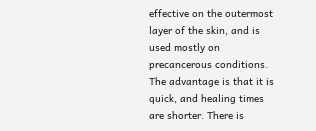effective on the outermost layer of the skin, and is used mostly on precancerous conditions. The advantage is that it is quick, and healing times are shorter. There is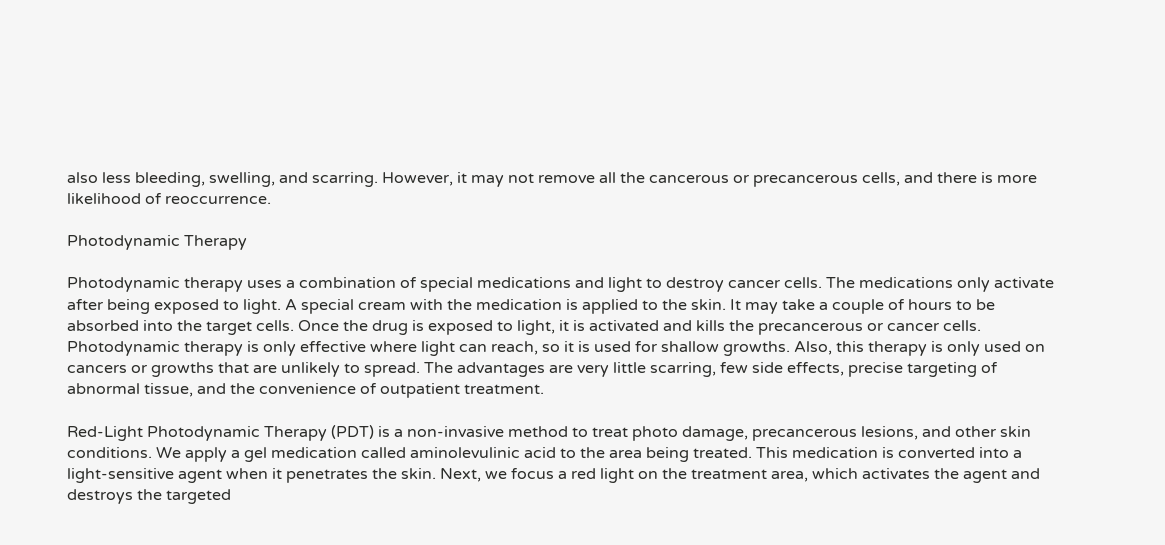also less bleeding, swelling, and scarring. However, it may not remove all the cancerous or precancerous cells, and there is more likelihood of reoccurrence.

Photodynamic Therapy

Photodynamic therapy uses a combination of special medications and light to destroy cancer cells. The medications only activate after being exposed to light. A special cream with the medication is applied to the skin. It may take a couple of hours to be absorbed into the target cells. Once the drug is exposed to light, it is activated and kills the precancerous or cancer cells. Photodynamic therapy is only effective where light can reach, so it is used for shallow growths. Also, this therapy is only used on cancers or growths that are unlikely to spread. The advantages are very little scarring, few side effects, precise targeting of abnormal tissue, and the convenience of outpatient treatment.

Red-Light Photodynamic Therapy (PDT) is a non-invasive method to treat photo damage, precancerous lesions, and other skin conditions. We apply a gel medication called aminolevulinic acid to the area being treated. This medication is converted into a light-sensitive agent when it penetrates the skin. Next, we focus a red light on the treatment area, which activates the agent and destroys the targeted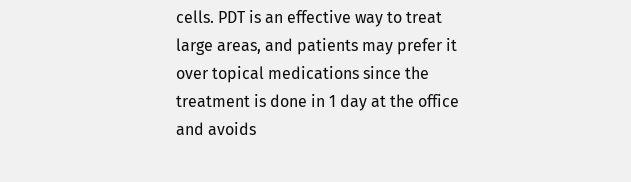cells. PDT is an effective way to treat large areas, and patients may prefer it over topical medications since the treatment is done in 1 day at the office and avoids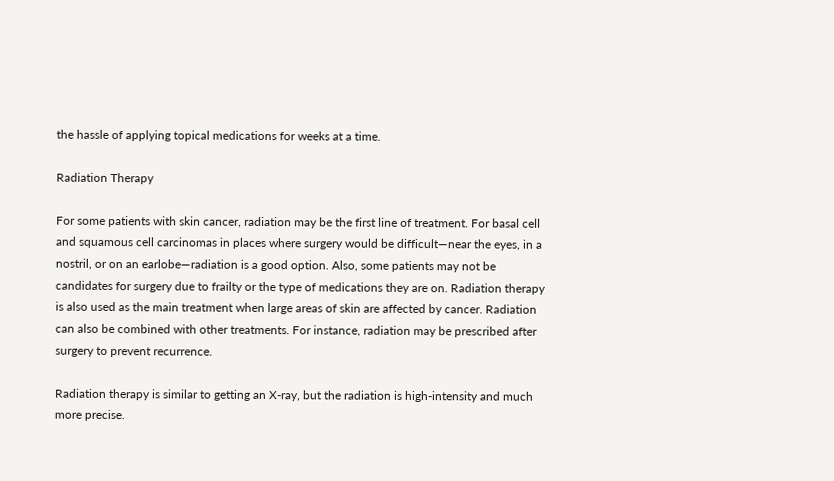the hassle of applying topical medications for weeks at a time.

Radiation Therapy

For some patients with skin cancer, radiation may be the first line of treatment. For basal cell and squamous cell carcinomas in places where surgery would be difficult—near the eyes, in a nostril, or on an earlobe—radiation is a good option. Also, some patients may not be candidates for surgery due to frailty or the type of medications they are on. Radiation therapy is also used as the main treatment when large areas of skin are affected by cancer. Radiation can also be combined with other treatments. For instance, radiation may be prescribed after surgery to prevent recurrence.

Radiation therapy is similar to getting an X-ray, but the radiation is high-intensity and much more precise.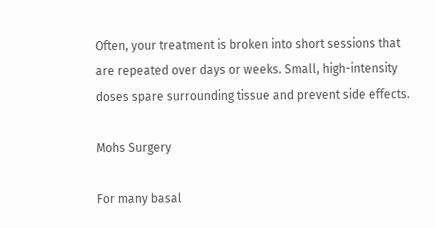Often, your treatment is broken into short sessions that are repeated over days or weeks. Small, high-intensity doses spare surrounding tissue and prevent side effects.

Mohs Surgery

For many basal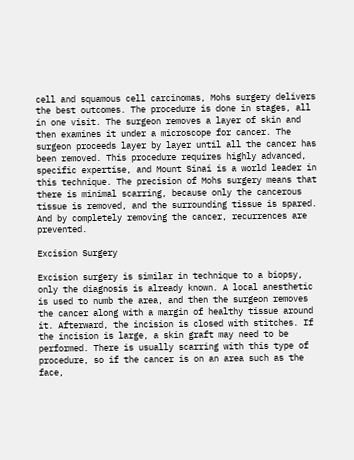cell and squamous cell carcinomas, Mohs surgery delivers the best outcomes. The procedure is done in stages, all in one visit. The surgeon removes a layer of skin and then examines it under a microscope for cancer. The surgeon proceeds layer by layer until all the cancer has been removed. This procedure requires highly advanced, specific expertise, and Mount Sinai is a world leader in this technique. The precision of Mohs surgery means that there is minimal scarring, because only the cancerous tissue is removed, and the surrounding tissue is spared. And by completely removing the cancer, recurrences are prevented.

Excision Surgery

Excision surgery is similar in technique to a biopsy, only the diagnosis is already known. A local anesthetic is used to numb the area, and then the surgeon removes the cancer along with a margin of healthy tissue around it. Afterward, the incision is closed with stitches. If the incision is large, a skin graft may need to be performed. There is usually scarring with this type of procedure, so if the cancer is on an area such as the face,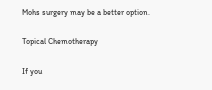Mohs surgery may be a better option.

Topical Chemotherapy

If you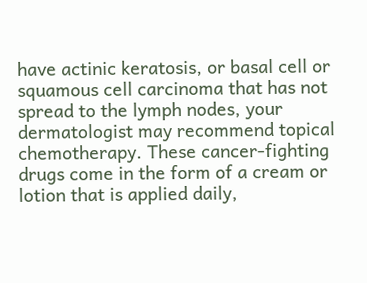have actinic keratosis, or basal cell or squamous cell carcinoma that has not spread to the lymph nodes, your dermatologist may recommend topical chemotherapy. These cancer-fighting drugs come in the form of a cream or lotion that is applied daily,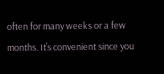often for many weeks or a few months. It’s convenient since you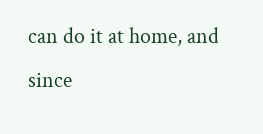can do it at home, and since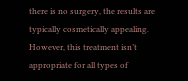there is no surgery, the results are typically cosmetically appealing. However, this treatment isn’t appropriate for all types of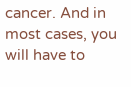cancer. And in most cases, you will have to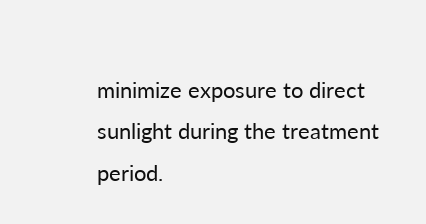minimize exposure to direct sunlight during the treatment period.